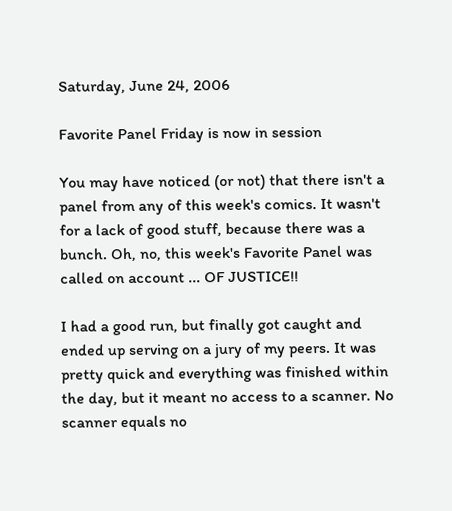Saturday, June 24, 2006

Favorite Panel Friday is now in session

You may have noticed (or not) that there isn't a panel from any of this week's comics. It wasn't for a lack of good stuff, because there was a bunch. Oh, no, this week's Favorite Panel was called on account ... OF JUSTICE!!

I had a good run, but finally got caught and ended up serving on a jury of my peers. It was pretty quick and everything was finished within the day, but it meant no access to a scanner. No scanner equals no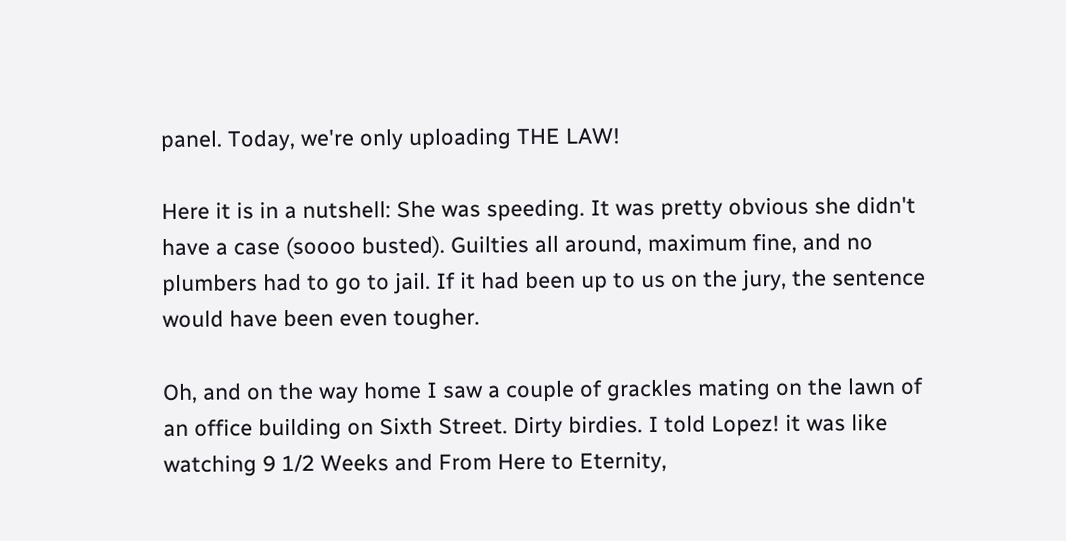panel. Today, we're only uploading THE LAW!

Here it is in a nutshell: She was speeding. It was pretty obvious she didn't have a case (soooo busted). Guilties all around, maximum fine, and no plumbers had to go to jail. If it had been up to us on the jury, the sentence would have been even tougher.

Oh, and on the way home I saw a couple of grackles mating on the lawn of an office building on Sixth Street. Dirty birdies. I told Lopez! it was like watching 9 1/2 Weeks and From Here to Eternity,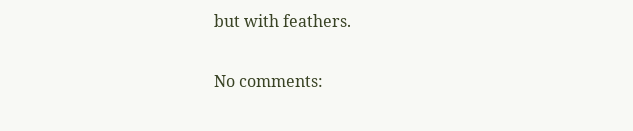but with feathers.

No comments: